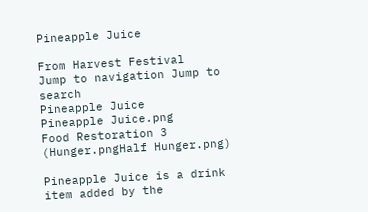Pineapple Juice

From Harvest Festival
Jump to navigation Jump to search
Pineapple Juice
Pineapple Juice.png
Food Restoration 3 (Hunger.pngHalf Hunger.png)

Pineapple Juice is a drink item added by the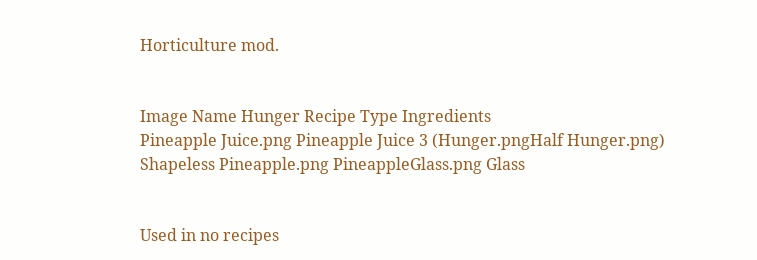Horticulture mod.


Image Name Hunger Recipe Type Ingredients
Pineapple Juice.png Pineapple Juice 3 (Hunger.pngHalf Hunger.png) Shapeless Pineapple.png PineappleGlass.png Glass


Used in no recipes